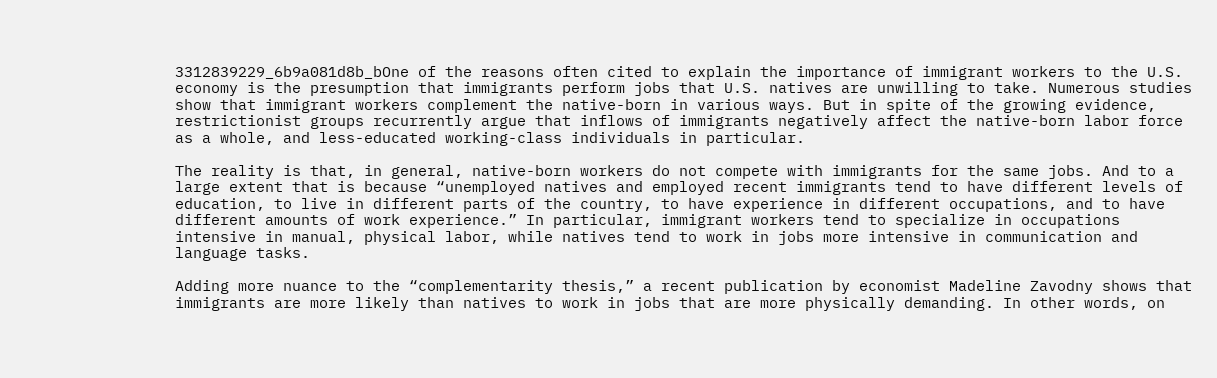3312839229_6b9a081d8b_bOne of the reasons often cited to explain the importance of immigrant workers to the U.S. economy is the presumption that immigrants perform jobs that U.S. natives are unwilling to take. Numerous studies show that immigrant workers complement the native-born in various ways. But in spite of the growing evidence, restrictionist groups recurrently argue that inflows of immigrants negatively affect the native-born labor force as a whole, and less-educated working-class individuals in particular.

The reality is that, in general, native-born workers do not compete with immigrants for the same jobs. And to a large extent that is because “unemployed natives and employed recent immigrants tend to have different levels of education, to live in different parts of the country, to have experience in different occupations, and to have different amounts of work experience.” In particular, immigrant workers tend to specialize in occupations intensive in manual, physical labor, while natives tend to work in jobs more intensive in communication and language tasks.

Adding more nuance to the “complementarity thesis,” a recent publication by economist Madeline Zavodny shows that immigrants are more likely than natives to work in jobs that are more physically demanding. In other words, on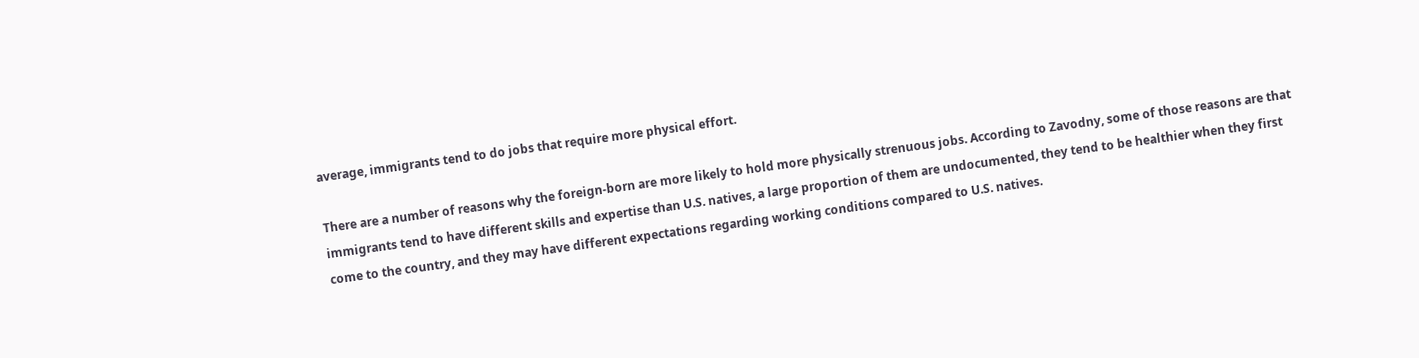average, immigrants tend to do jobs that require more physical effort.

There are a number of reasons why the foreign-born are more likely to hold more physically strenuous jobs. According to Zavodny, some of those reasons are that immigrants tend to have different skills and expertise than U.S. natives, a large proportion of them are undocumented, they tend to be healthier when they first come to the country, and they may have different expectations regarding working conditions compared to U.S. natives.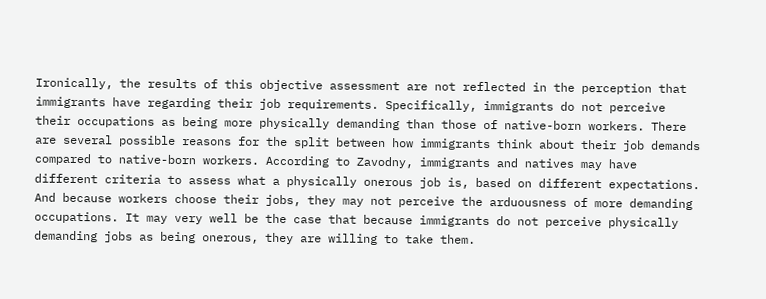Ironically, the results of this objective assessment are not reflected in the perception that immigrants have regarding their job requirements. Specifically, immigrants do not perceive their occupations as being more physically demanding than those of native-born workers. There are several possible reasons for the split between how immigrants think about their job demands compared to native-born workers. According to Zavodny, immigrants and natives may have different criteria to assess what a physically onerous job is, based on different expectations. And because workers choose their jobs, they may not perceive the arduousness of more demanding occupations. It may very well be the case that because immigrants do not perceive physically demanding jobs as being onerous, they are willing to take them.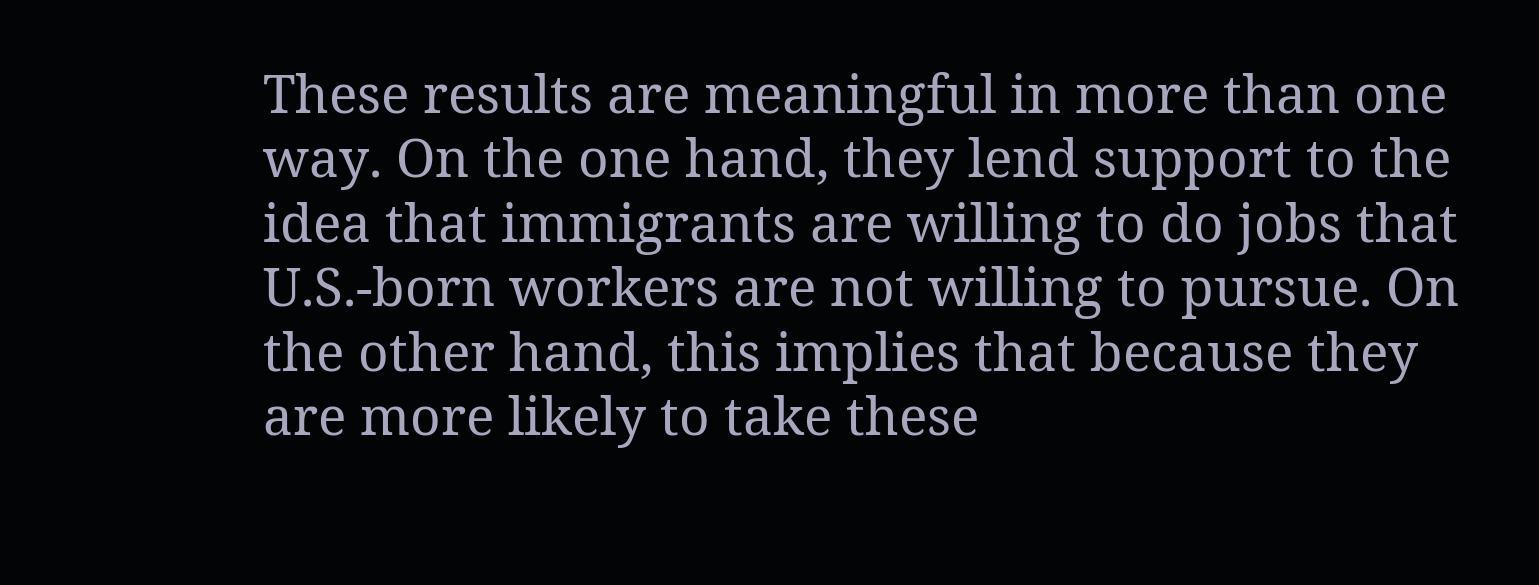These results are meaningful in more than one way. On the one hand, they lend support to the idea that immigrants are willing to do jobs that U.S.-born workers are not willing to pursue. On the other hand, this implies that because they are more likely to take these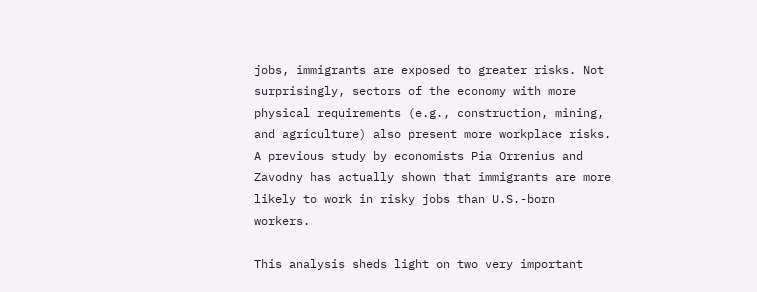jobs, immigrants are exposed to greater risks. Not surprisingly, sectors of the economy with more physical requirements (e.g., construction, mining, and agriculture) also present more workplace risks. A previous study by economists Pia Orrenius and Zavodny has actually shown that immigrants are more likely to work in risky jobs than U.S.-born workers.

This analysis sheds light on two very important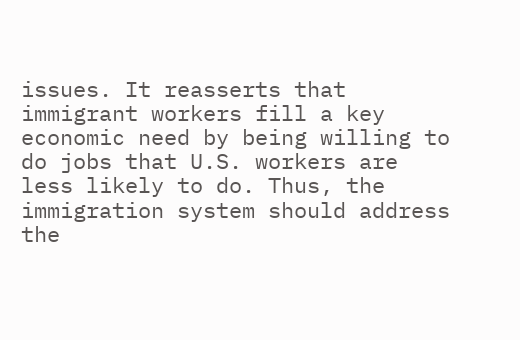issues. It reasserts that immigrant workers fill a key economic need by being willing to do jobs that U.S. workers are less likely to do. Thus, the immigration system should address the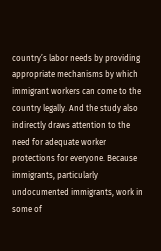country’s labor needs by providing appropriate mechanisms by which immigrant workers can come to the country legally. And the study also indirectly draws attention to the need for adequate worker protections for everyone. Because immigrants, particularly undocumented immigrants, work in some of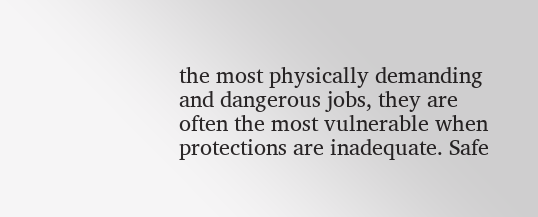the most physically demanding and dangerous jobs, they are often the most vulnerable when protections are inadequate. Safe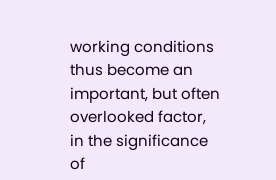working conditions thus become an important, but often overlooked factor, in the significance of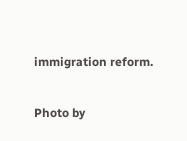immigration reform.

Photo by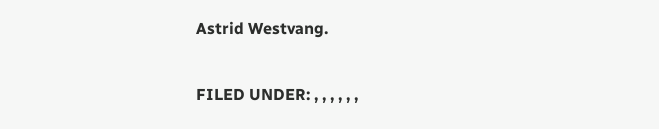Astrid Westvang.

FILED UNDER: , , , , , ,